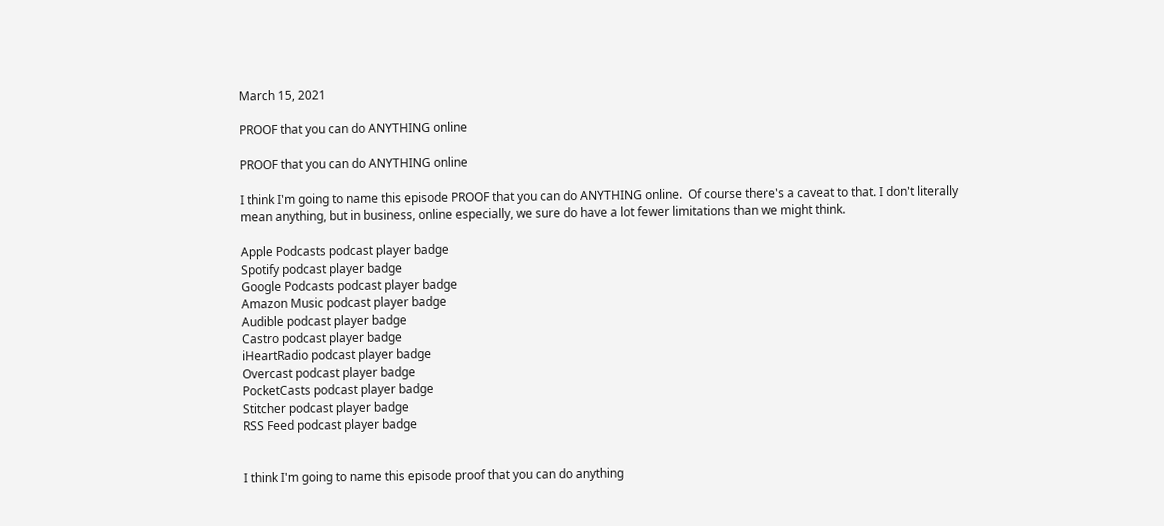March 15, 2021

PROOF that you can do ANYTHING online

PROOF that you can do ANYTHING online

I think I'm going to name this episode PROOF that you can do ANYTHING online.  Of course there's a caveat to that. I don't literally mean anything, but in business, online especially, we sure do have a lot fewer limitations than we might think.

Apple Podcasts podcast player badge
Spotify podcast player badge
Google Podcasts podcast player badge
Amazon Music podcast player badge
Audible podcast player badge
Castro podcast player badge
iHeartRadio podcast player badge
Overcast podcast player badge
PocketCasts podcast player badge
Stitcher podcast player badge
RSS Feed podcast player badge


I think I'm going to name this episode proof that you can do anything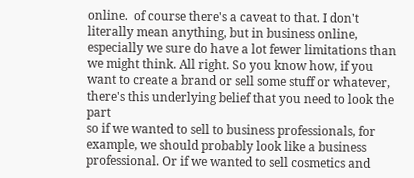online.  of course there's a caveat to that. I don't literally mean anything, but in business online, especially we sure do have a lot fewer limitations than we might think. All right. So you know how, if you want to create a brand or sell some stuff or whatever,  there's this underlying belief that you need to look the part
so if we wanted to sell to business professionals, for example, we should probably look like a business professional. Or if we wanted to sell cosmetics and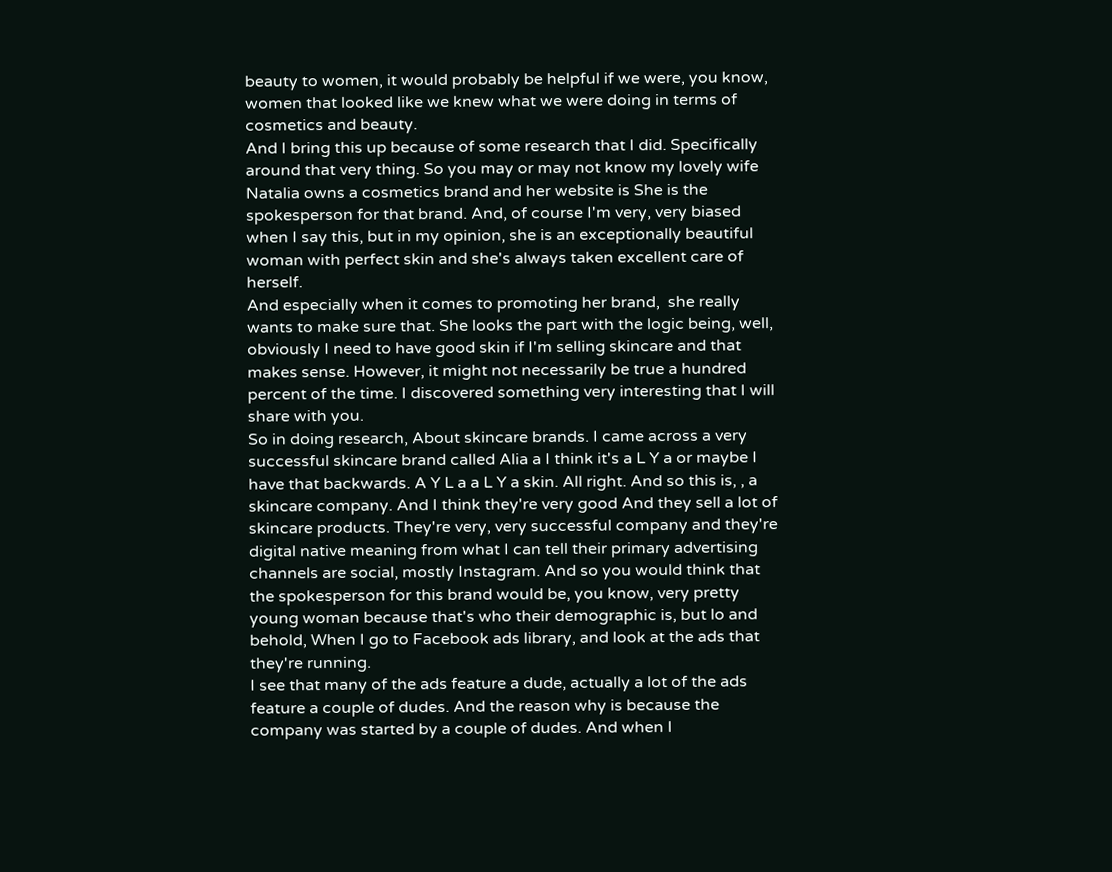beauty to women, it would probably be helpful if we were, you know, women that looked like we knew what we were doing in terms of cosmetics and beauty.
And I bring this up because of some research that I did. Specifically around that very thing. So you may or may not know my lovely wife Natalia owns a cosmetics brand and her website is She is the spokesperson for that brand. And, of course I'm very, very biased when I say this, but in my opinion, she is an exceptionally beautiful woman with perfect skin and she's always taken excellent care of herself.
And especially when it comes to promoting her brand,  she really wants to make sure that. She looks the part with the logic being, well, obviously I need to have good skin if I'm selling skincare and that makes sense. However, it might not necessarily be true a hundred percent of the time. I discovered something very interesting that I will share with you.
So in doing research, About skincare brands. I came across a very successful skincare brand called Alia a I think it's a L Y a or maybe I have that backwards. A Y L a a L Y a skin. All right. And so this is, , a skincare company. And I think they're very good And they sell a lot of skincare products. They're very, very successful company and they're digital native meaning from what I can tell their primary advertising channels are social, mostly Instagram. And so you would think that the spokesperson for this brand would be, you know, very pretty young woman because that's who their demographic is, but lo and behold, When I go to Facebook ads library, and look at the ads that they're running.
I see that many of the ads feature a dude, actually a lot of the ads feature a couple of dudes. And the reason why is because the company was started by a couple of dudes. And when I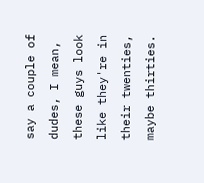say a couple of dudes, I mean, these guys look like they're in their twenties, maybe thirties.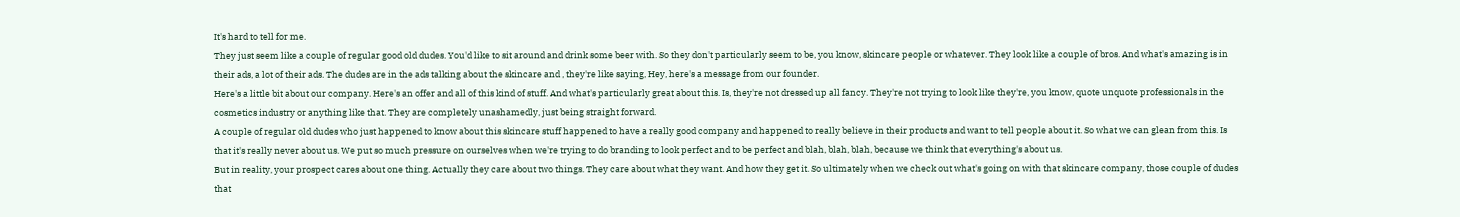It's hard to tell for me.
They just seem like a couple of regular good old dudes. You'd like to sit around and drink some beer with. So they don't particularly seem to be, you know, skincare people or whatever. They look like a couple of bros. And what's amazing is in their ads, a lot of their ads. The dudes are in the ads talking about the skincare and , they're like saying, Hey, here's a message from our founder.
Here's a little bit about our company. Here's an offer and all of this kind of stuff. And what's particularly great about this. Is, they're not dressed up all fancy. They're not trying to look like they're, you know, quote unquote professionals in the cosmetics industry or anything like that. They are completely unashamedly, just being straight forward.
A couple of regular old dudes who just happened to know about this skincare stuff happened to have a really good company and happened to really believe in their products and want to tell people about it. So what we can glean from this. Is that it's really never about us. We put so much pressure on ourselves when we're trying to do branding to look perfect and to be perfect and blah, blah, blah, because we think that everything's about us.
But in reality, your prospect cares about one thing. Actually they care about two things. They care about what they want. And how they get it. So ultimately when we check out what's going on with that skincare company, those couple of dudes that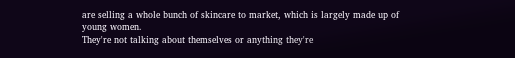are selling a whole bunch of skincare to market, which is largely made up of young women.
They're not talking about themselves or anything they're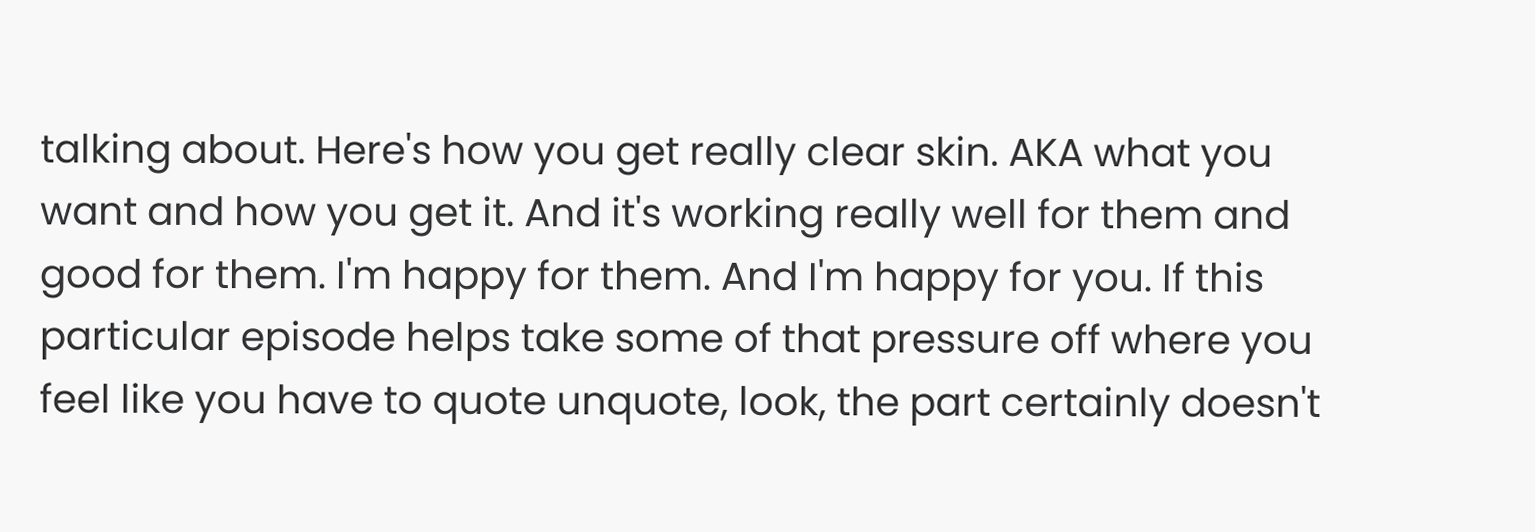talking about. Here's how you get really clear skin. AKA what you want and how you get it. And it's working really well for them and good for them. I'm happy for them. And I'm happy for you. If this particular episode helps take some of that pressure off where you feel like you have to quote unquote, look, the part certainly doesn't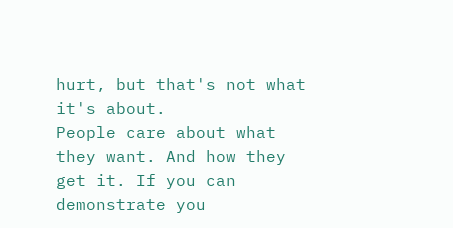hurt, but that's not what it's about.
People care about what they want. And how they get it. If you can demonstrate you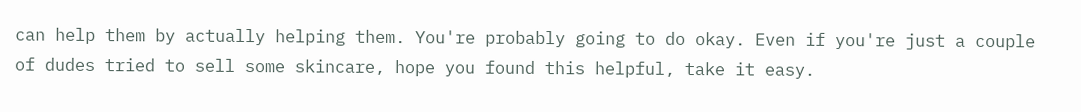can help them by actually helping them. You're probably going to do okay. Even if you're just a couple of dudes tried to sell some skincare, hope you found this helpful, take it easy.